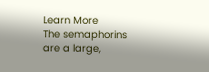Learn More
The semaphorins are a large,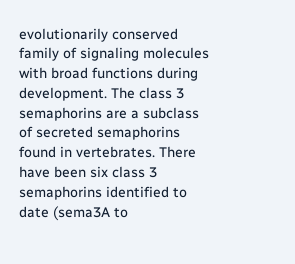evolutionarily conserved family of signaling molecules with broad functions during development. The class 3 semaphorins are a subclass of secreted semaphorins found in vertebrates. There have been six class 3 semaphorins identified to date (sema3A to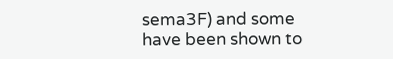sema3F) and some have been shown to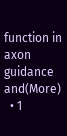function in axon guidance and(More)
  • 1